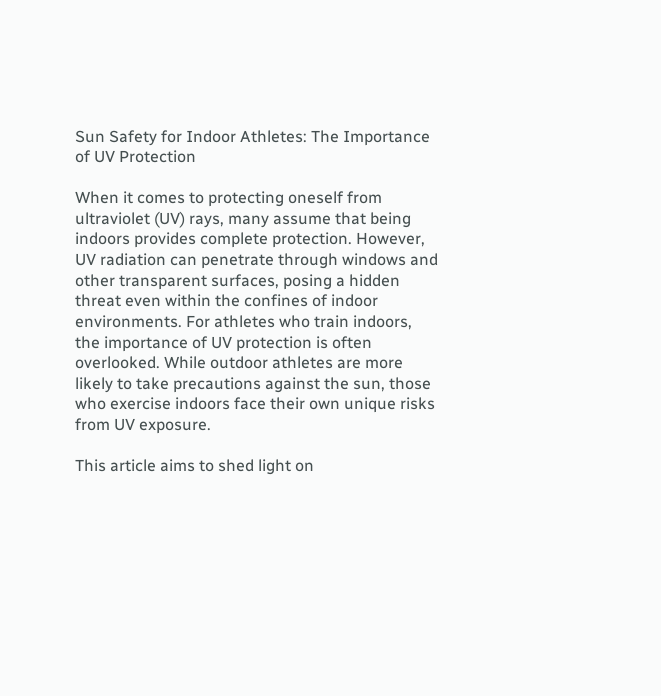Sun Safety for Indoor Athletes: The Importance of UV Protection

When it comes to protecting oneself from ultraviolet (UV) rays, many assume that being indoors provides complete protection. However, UV radiation can penetrate through windows and other transparent surfaces, posing a hidden threat even within the confines of indoor environments. For athletes who train indoors, the importance of UV protection is often overlooked. While outdoor athletes are more likely to take precautions against the sun, those who exercise indoors face their own unique risks from UV exposure.

This article aims to shed light on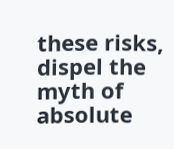these risks, dispel the myth of absolute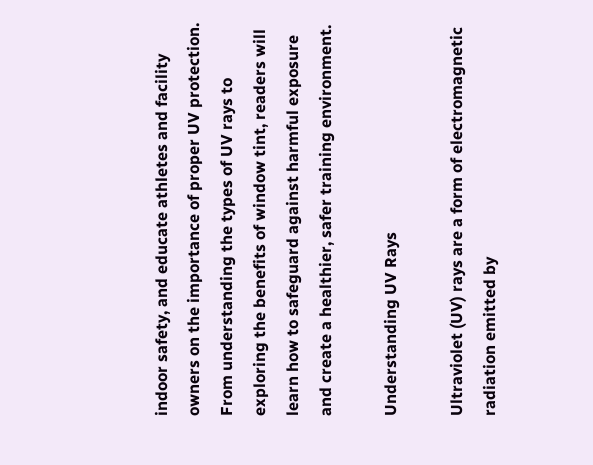indoor safety, and educate athletes and facility owners on the importance of proper UV protection. From understanding the types of UV rays to exploring the benefits of window tint, readers will learn how to safeguard against harmful exposure and create a healthier, safer training environment.

Understanding UV Rays

Ultraviolet (UV) rays are a form of electromagnetic radiation emitted by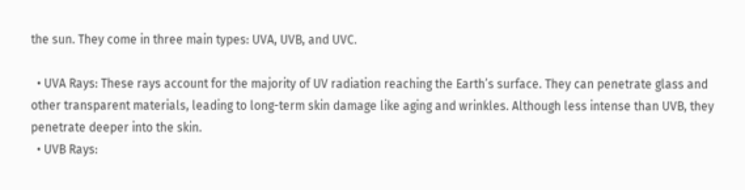the sun. They come in three main types: UVA, UVB, and UVC.

  • UVA Rays: These rays account for the majority of UV radiation reaching the Earth’s surface. They can penetrate glass and other transparent materials, leading to long-term skin damage like aging and wrinkles. Although less intense than UVB, they penetrate deeper into the skin.
  • UVB Rays: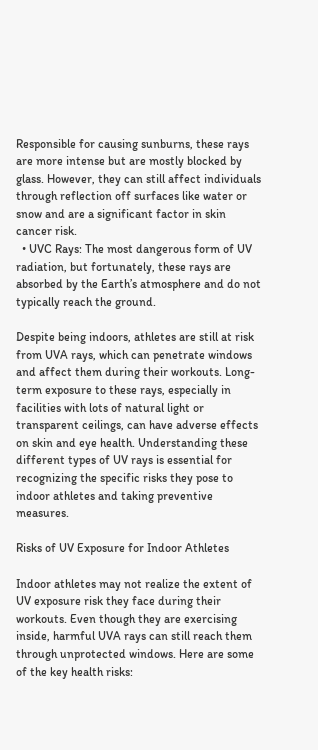Responsible for causing sunburns, these rays are more intense but are mostly blocked by glass. However, they can still affect individuals through reflection off surfaces like water or snow and are a significant factor in skin cancer risk.
  • UVC Rays: The most dangerous form of UV radiation, but fortunately, these rays are absorbed by the Earth’s atmosphere and do not typically reach the ground.

Despite being indoors, athletes are still at risk from UVA rays, which can penetrate windows and affect them during their workouts. Long-term exposure to these rays, especially in facilities with lots of natural light or transparent ceilings, can have adverse effects on skin and eye health. Understanding these different types of UV rays is essential for recognizing the specific risks they pose to indoor athletes and taking preventive measures.

Risks of UV Exposure for Indoor Athletes

Indoor athletes may not realize the extent of UV exposure risk they face during their workouts. Even though they are exercising inside, harmful UVA rays can still reach them through unprotected windows. Here are some of the key health risks: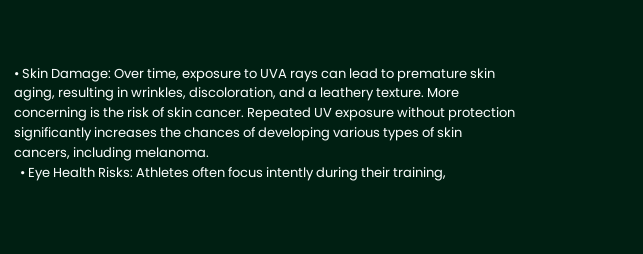• Skin Damage: Over time, exposure to UVA rays can lead to premature skin aging, resulting in wrinkles, discoloration, and a leathery texture. More concerning is the risk of skin cancer. Repeated UV exposure without protection significantly increases the chances of developing various types of skin cancers, including melanoma.
  • Eye Health Risks: Athletes often focus intently during their training,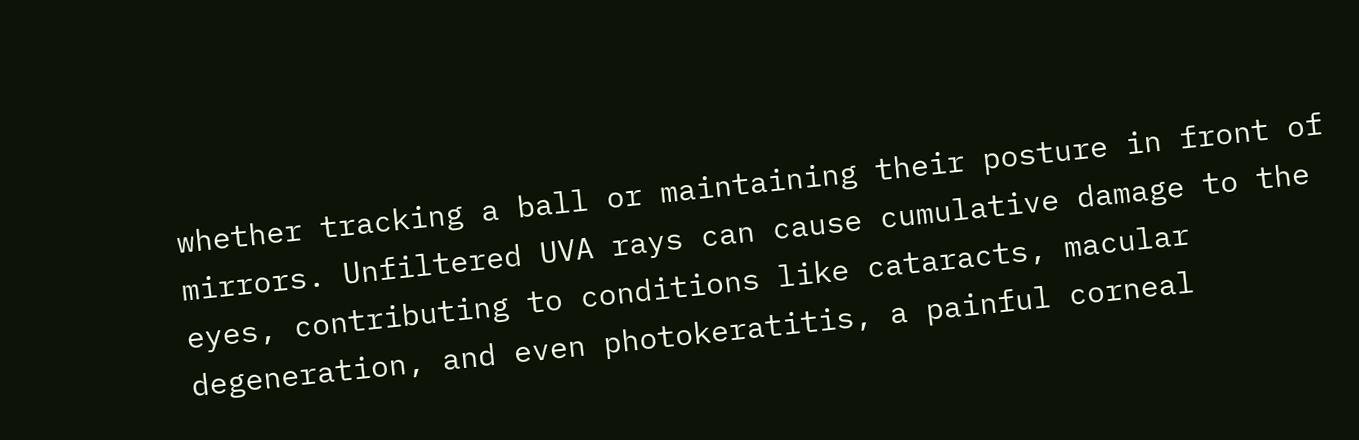whether tracking a ball or maintaining their posture in front of mirrors. Unfiltered UVA rays can cause cumulative damage to the eyes, contributing to conditions like cataracts, macular degeneration, and even photokeratitis, a painful corneal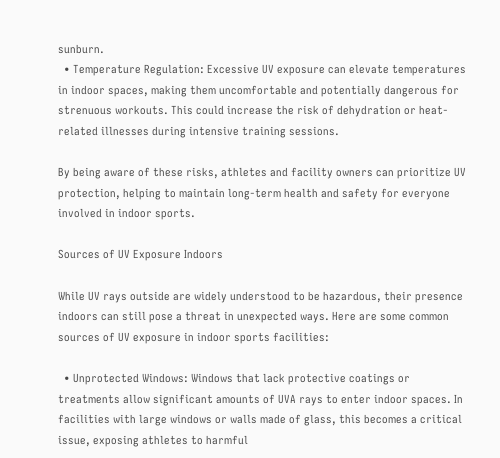sunburn.
  • Temperature Regulation: Excessive UV exposure can elevate temperatures in indoor spaces, making them uncomfortable and potentially dangerous for strenuous workouts. This could increase the risk of dehydration or heat-related illnesses during intensive training sessions.

By being aware of these risks, athletes and facility owners can prioritize UV protection, helping to maintain long-term health and safety for everyone involved in indoor sports.

Sources of UV Exposure Indoors

While UV rays outside are widely understood to be hazardous, their presence indoors can still pose a threat in unexpected ways. Here are some common sources of UV exposure in indoor sports facilities:

  • Unprotected Windows: Windows that lack protective coatings or treatments allow significant amounts of UVA rays to enter indoor spaces. In facilities with large windows or walls made of glass, this becomes a critical issue, exposing athletes to harmful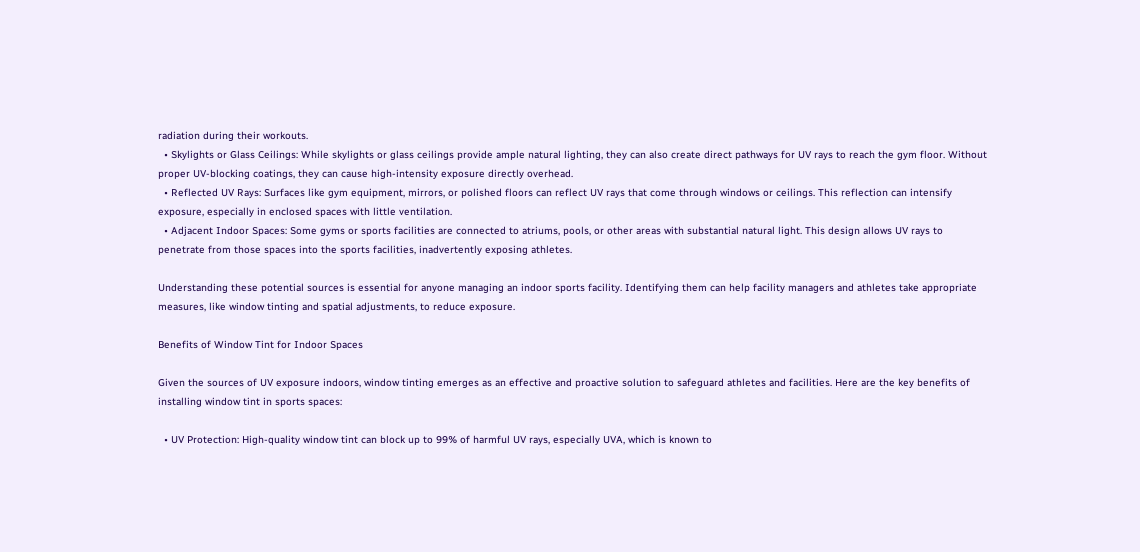radiation during their workouts.
  • Skylights or Glass Ceilings: While skylights or glass ceilings provide ample natural lighting, they can also create direct pathways for UV rays to reach the gym floor. Without proper UV-blocking coatings, they can cause high-intensity exposure directly overhead.
  • Reflected UV Rays: Surfaces like gym equipment, mirrors, or polished floors can reflect UV rays that come through windows or ceilings. This reflection can intensify exposure, especially in enclosed spaces with little ventilation.
  • Adjacent Indoor Spaces: Some gyms or sports facilities are connected to atriums, pools, or other areas with substantial natural light. This design allows UV rays to penetrate from those spaces into the sports facilities, inadvertently exposing athletes.

Understanding these potential sources is essential for anyone managing an indoor sports facility. Identifying them can help facility managers and athletes take appropriate measures, like window tinting and spatial adjustments, to reduce exposure.

Benefits of Window Tint for Indoor Spaces

Given the sources of UV exposure indoors, window tinting emerges as an effective and proactive solution to safeguard athletes and facilities. Here are the key benefits of installing window tint in sports spaces:

  • UV Protection: High-quality window tint can block up to 99% of harmful UV rays, especially UVA, which is known to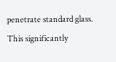penetrate standard glass. This significantly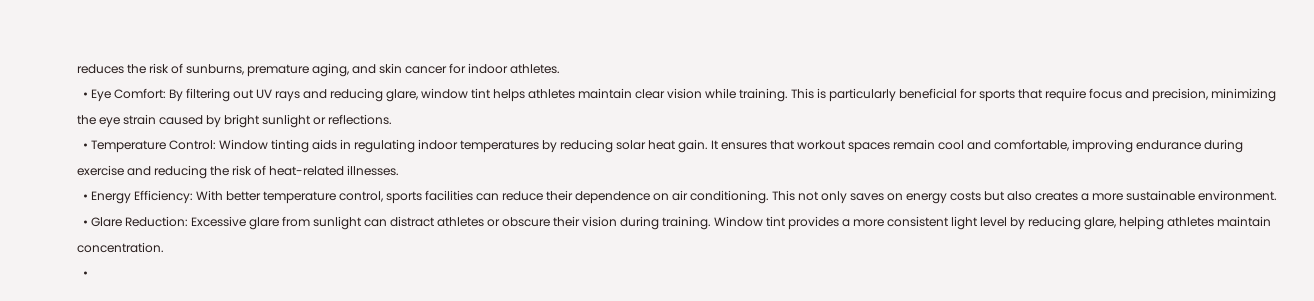reduces the risk of sunburns, premature aging, and skin cancer for indoor athletes.
  • Eye Comfort: By filtering out UV rays and reducing glare, window tint helps athletes maintain clear vision while training. This is particularly beneficial for sports that require focus and precision, minimizing the eye strain caused by bright sunlight or reflections.
  • Temperature Control: Window tinting aids in regulating indoor temperatures by reducing solar heat gain. It ensures that workout spaces remain cool and comfortable, improving endurance during exercise and reducing the risk of heat-related illnesses.
  • Energy Efficiency: With better temperature control, sports facilities can reduce their dependence on air conditioning. This not only saves on energy costs but also creates a more sustainable environment.
  • Glare Reduction: Excessive glare from sunlight can distract athletes or obscure their vision during training. Window tint provides a more consistent light level by reducing glare, helping athletes maintain concentration.
  •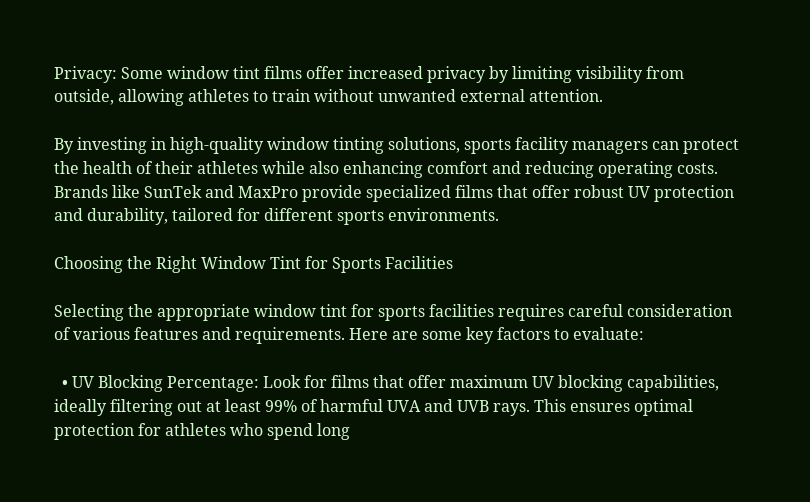Privacy: Some window tint films offer increased privacy by limiting visibility from outside, allowing athletes to train without unwanted external attention.

By investing in high-quality window tinting solutions, sports facility managers can protect the health of their athletes while also enhancing comfort and reducing operating costs. Brands like SunTek and MaxPro provide specialized films that offer robust UV protection and durability, tailored for different sports environments.

Choosing the Right Window Tint for Sports Facilities

Selecting the appropriate window tint for sports facilities requires careful consideration of various features and requirements. Here are some key factors to evaluate:

  • UV Blocking Percentage: Look for films that offer maximum UV blocking capabilities, ideally filtering out at least 99% of harmful UVA and UVB rays. This ensures optimal protection for athletes who spend long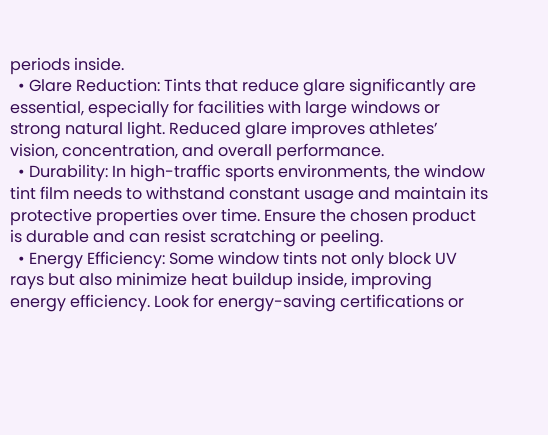periods inside.
  • Glare Reduction: Tints that reduce glare significantly are essential, especially for facilities with large windows or strong natural light. Reduced glare improves athletes’ vision, concentration, and overall performance.
  • Durability: In high-traffic sports environments, the window tint film needs to withstand constant usage and maintain its protective properties over time. Ensure the chosen product is durable and can resist scratching or peeling.
  • Energy Efficiency: Some window tints not only block UV rays but also minimize heat buildup inside, improving energy efficiency. Look for energy-saving certifications or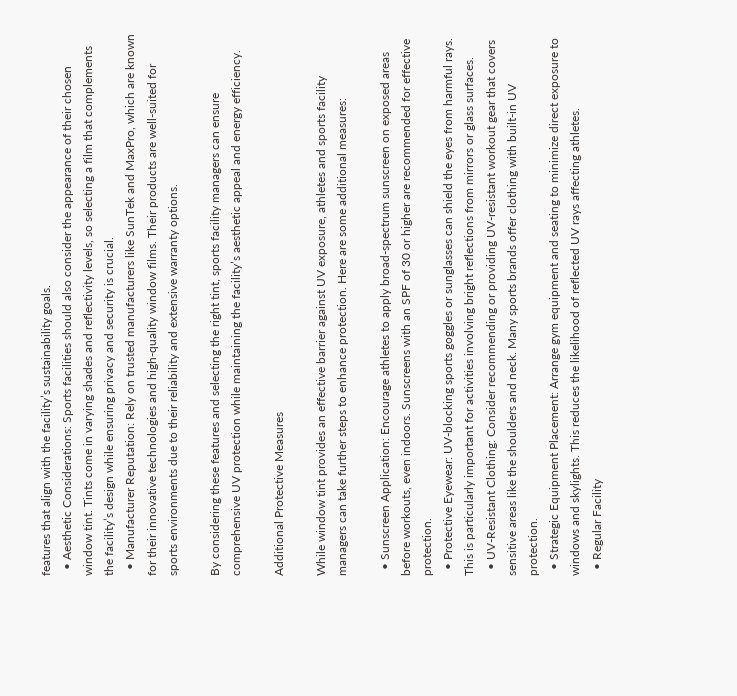features that align with the facility’s sustainability goals.
  • Aesthetic Considerations: Sports facilities should also consider the appearance of their chosen window tint. Tints come in varying shades and reflectivity levels, so selecting a film that complements the facility’s design while ensuring privacy and security is crucial.
  • Manufacturer Reputation: Rely on trusted manufacturers like SunTek and MaxPro, which are known for their innovative technologies and high-quality window films. Their products are well-suited for sports environments due to their reliability and extensive warranty options.

By considering these features and selecting the right tint, sports facility managers can ensure comprehensive UV protection while maintaining the facility’s aesthetic appeal and energy efficiency.

Additional Protective Measures

While window tint provides an effective barrier against UV exposure, athletes and sports facility managers can take further steps to enhance protection. Here are some additional measures:

  • Sunscreen Application: Encourage athletes to apply broad-spectrum sunscreen on exposed areas before workouts, even indoors. Sunscreens with an SPF of 30 or higher are recommended for effective protection.
  • Protective Eyewear: UV-blocking sports goggles or sunglasses can shield the eyes from harmful rays. This is particularly important for activities involving bright reflections from mirrors or glass surfaces.
  • UV-Resistant Clothing: Consider recommending or providing UV-resistant workout gear that covers sensitive areas like the shoulders and neck. Many sports brands offer clothing with built-in UV protection.
  • Strategic Equipment Placement: Arrange gym equipment and seating to minimize direct exposure to windows and skylights. This reduces the likelihood of reflected UV rays affecting athletes.
  • Regular Facility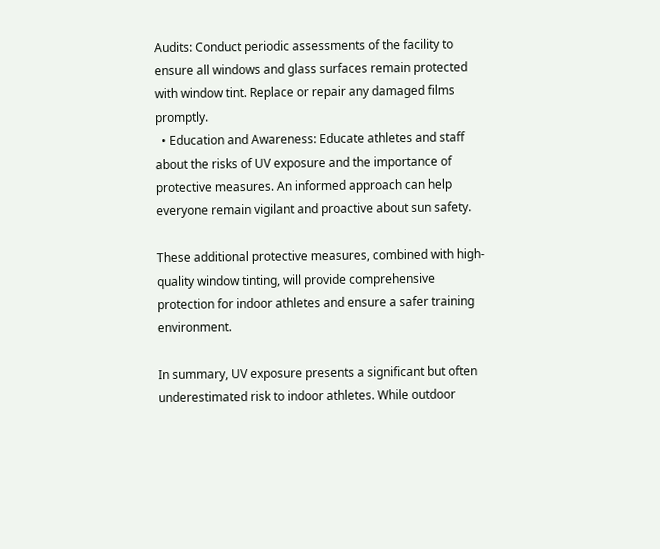Audits: Conduct periodic assessments of the facility to ensure all windows and glass surfaces remain protected with window tint. Replace or repair any damaged films promptly.
  • Education and Awareness: Educate athletes and staff about the risks of UV exposure and the importance of protective measures. An informed approach can help everyone remain vigilant and proactive about sun safety.

These additional protective measures, combined with high-quality window tinting, will provide comprehensive protection for indoor athletes and ensure a safer training environment.

In summary, UV exposure presents a significant but often underestimated risk to indoor athletes. While outdoor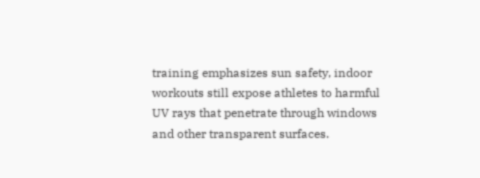training emphasizes sun safety, indoor workouts still expose athletes to harmful UV rays that penetrate through windows and other transparent surfaces.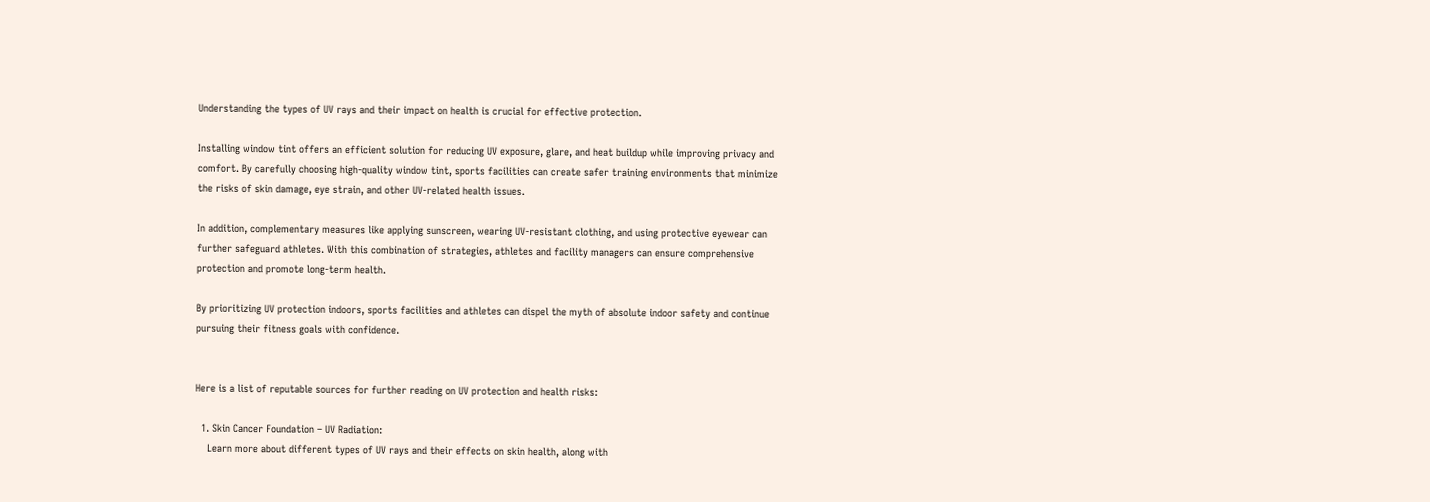Understanding the types of UV rays and their impact on health is crucial for effective protection.

Installing window tint offers an efficient solution for reducing UV exposure, glare, and heat buildup while improving privacy and comfort. By carefully choosing high-quality window tint, sports facilities can create safer training environments that minimize the risks of skin damage, eye strain, and other UV-related health issues.

In addition, complementary measures like applying sunscreen, wearing UV-resistant clothing, and using protective eyewear can further safeguard athletes. With this combination of strategies, athletes and facility managers can ensure comprehensive protection and promote long-term health.

By prioritizing UV protection indoors, sports facilities and athletes can dispel the myth of absolute indoor safety and continue pursuing their fitness goals with confidence.


Here is a list of reputable sources for further reading on UV protection and health risks:

  1. Skin Cancer Foundation – UV Radiation:
    Learn more about different types of UV rays and their effects on skin health, along with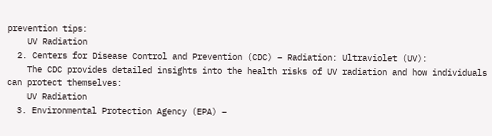prevention tips:
    UV Radiation
  2. Centers for Disease Control and Prevention (CDC) – Radiation: Ultraviolet (UV):
    The CDC provides detailed insights into the health risks of UV radiation and how individuals can protect themselves:
    UV Radiation
  3. Environmental Protection Agency (EPA) –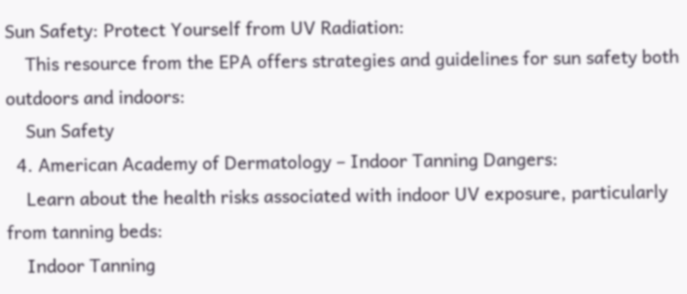Sun Safety: Protect Yourself from UV Radiation:
    This resource from the EPA offers strategies and guidelines for sun safety both outdoors and indoors:
    Sun Safety
  4. American Academy of Dermatology – Indoor Tanning Dangers:
    Learn about the health risks associated with indoor UV exposure, particularly from tanning beds:
    Indoor Tanning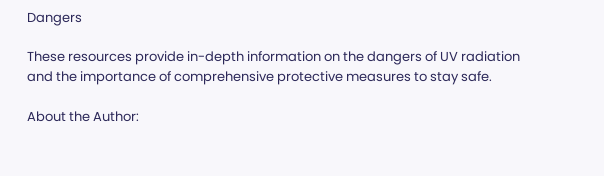Dangers

These resources provide in-depth information on the dangers of UV radiation and the importance of comprehensive protective measures to stay safe.

About the Author: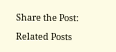Share the Post:

Related Posts